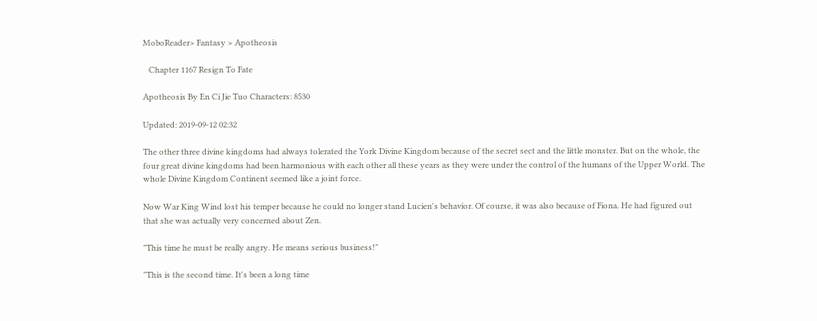MoboReader> Fantasy > Apotheosis

   Chapter 1167 Resign To Fate

Apotheosis By En Ci Jie Tuo Characters: 8530

Updated: 2019-09-12 02:32

The other three divine kingdoms had always tolerated the York Divine Kingdom because of the secret sect and the little monster. But on the whole, the four great divine kingdoms had been harmonious with each other all these years as they were under the control of the humans of the Upper World. The whole Divine Kingdom Continent seemed like a joint force.

Now War King Wind lost his temper because he could no longer stand Lucien's behavior. Of course, it was also because of Fiona. He had figured out that she was actually very concerned about Zen.

"This time he must be really angry. He means serious business!"

"This is the second time. It's been a long time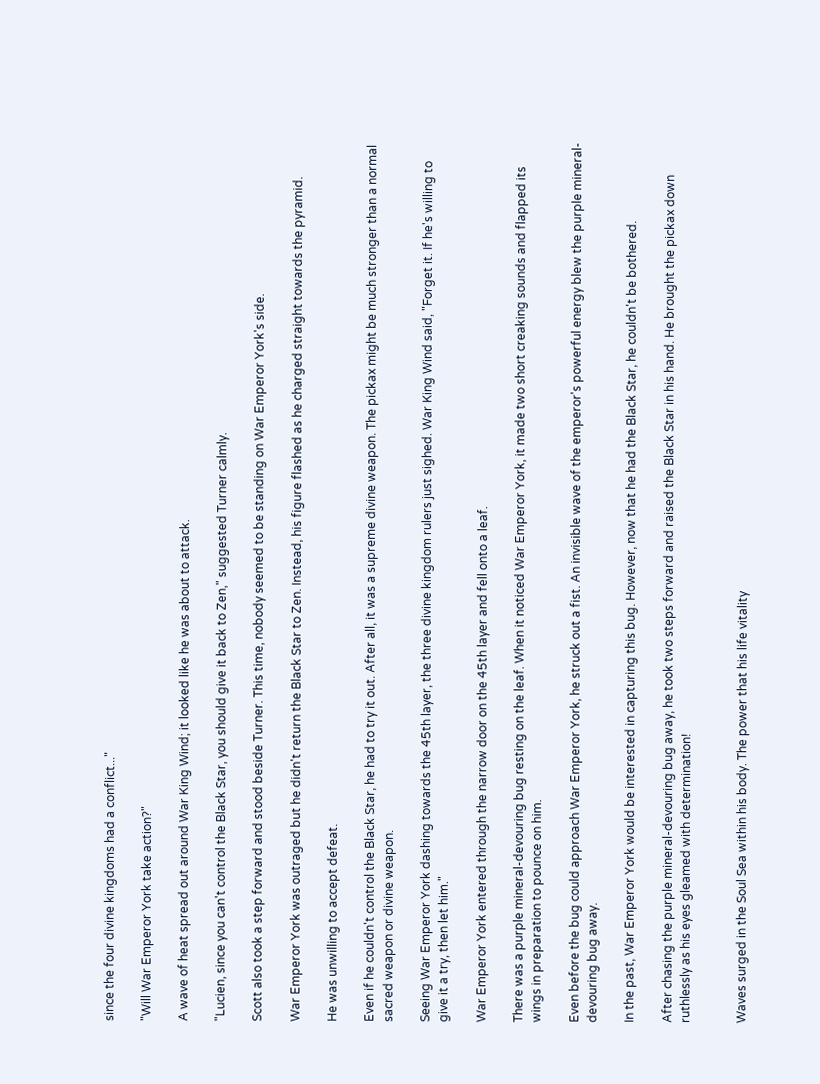since the four divine kingdoms had a conflict..."

"Will War Emperor York take action?"

A wave of heat spread out around War King Wind; it looked like he was about to attack.

"Lucien, since you can't control the Black Star, you should give it back to Zen," suggested Turner calmly.

Scott also took a step forward and stood beside Turner. This time, nobody seemed to be standing on War Emperor York's side.

War Emperor York was outraged but he didn't return the Black Star to Zen. Instead, his figure flashed as he charged straight towards the pyramid.

He was unwilling to accept defeat.

Even if he couldn't control the Black Star, he had to try it out. After all, it was a supreme divine weapon. The pickax might be much stronger than a normal sacred weapon or divine weapon.

Seeing War Emperor York dashing towards the 45th layer, the three divine kingdom rulers just sighed. War King Wind said, "Forget it. If he's willing to give it a try, then let him."

War Emperor York entered through the narrow door on the 45th layer and fell onto a leaf.

There was a purple mineral-devouring bug resting on the leaf. When it noticed War Emperor York, it made two short creaking sounds and flapped its wings in preparation to pounce on him.

Even before the bug could approach War Emperor York, he struck out a fist. An invisible wave of the emperor's powerful energy blew the purple mineral-devouring bug away.

In the past, War Emperor York would be interested in capturing this bug. However, now that he had the Black Star, he couldn't be bothered.

After chasing the purple mineral-devouring bug away, he took two steps forward and raised the Black Star in his hand. He brought the pickax down ruthlessly as his eyes gleamed with determination!


Waves surged in the Soul Sea within his body. The power that his life vitality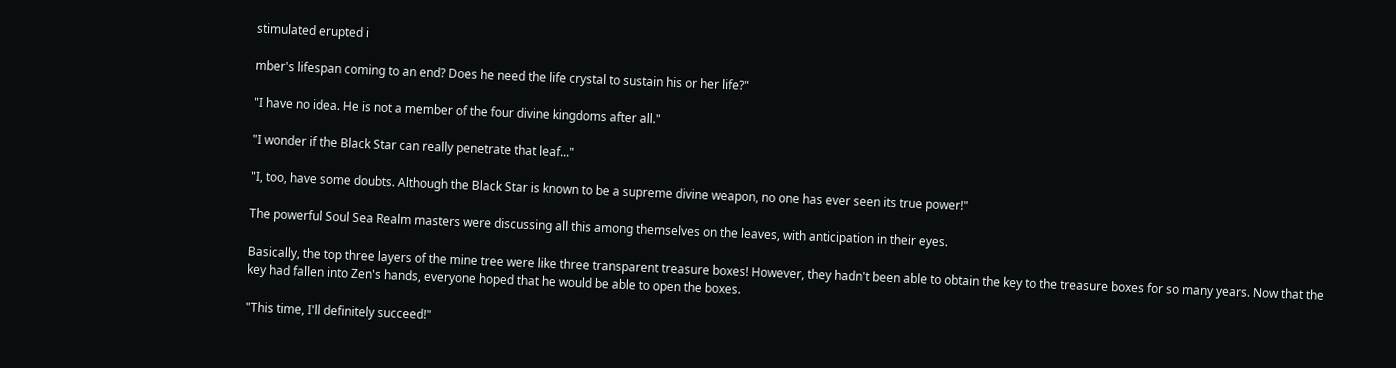stimulated erupted i

mber's lifespan coming to an end? Does he need the life crystal to sustain his or her life?"

"I have no idea. He is not a member of the four divine kingdoms after all."

"I wonder if the Black Star can really penetrate that leaf..."

"I, too, have some doubts. Although the Black Star is known to be a supreme divine weapon, no one has ever seen its true power!"

The powerful Soul Sea Realm masters were discussing all this among themselves on the leaves, with anticipation in their eyes.

Basically, the top three layers of the mine tree were like three transparent treasure boxes! However, they hadn't been able to obtain the key to the treasure boxes for so many years. Now that the key had fallen into Zen's hands, everyone hoped that he would be able to open the boxes.

"This time, I'll definitely succeed!"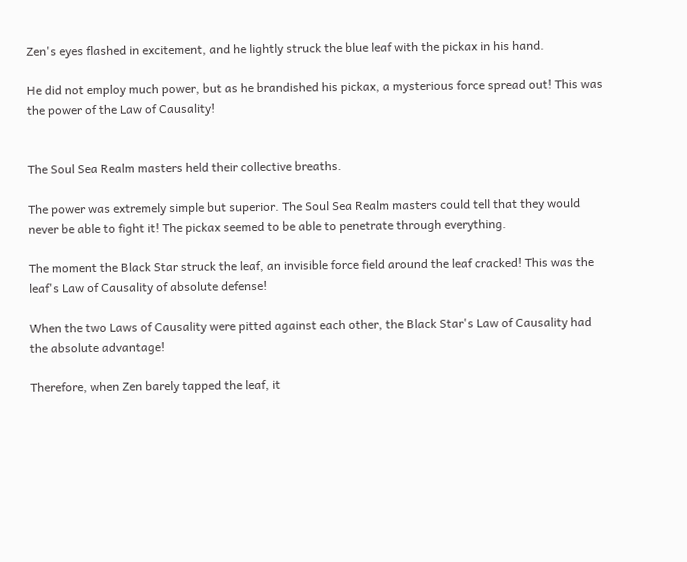Zen's eyes flashed in excitement, and he lightly struck the blue leaf with the pickax in his hand.

He did not employ much power, but as he brandished his pickax, a mysterious force spread out! This was the power of the Law of Causality!


The Soul Sea Realm masters held their collective breaths.

The power was extremely simple but superior. The Soul Sea Realm masters could tell that they would never be able to fight it! The pickax seemed to be able to penetrate through everything.

The moment the Black Star struck the leaf, an invisible force field around the leaf cracked! This was the leaf's Law of Causality of absolute defense!

When the two Laws of Causality were pitted against each other, the Black Star's Law of Causality had the absolute advantage!

Therefore, when Zen barely tapped the leaf, it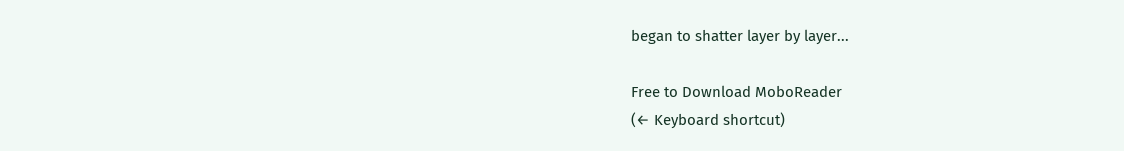began to shatter layer by layer...

Free to Download MoboReader
(← Keyboard shortcut)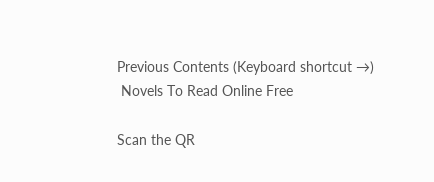Previous Contents (Keyboard shortcut →)
 Novels To Read Online Free

Scan the QR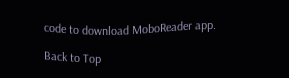code to download MoboReader app.

Back to Top